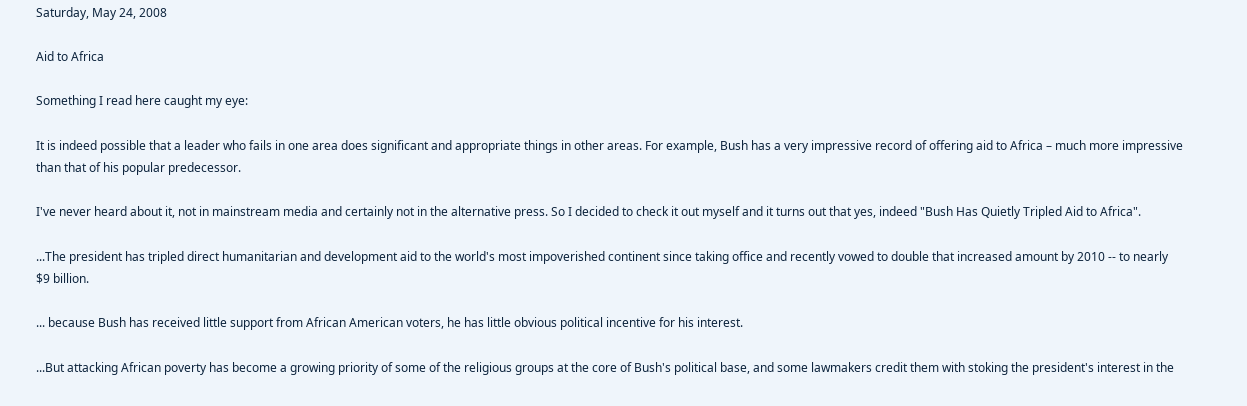Saturday, May 24, 2008

Aid to Africa

Something I read here caught my eye:

It is indeed possible that a leader who fails in one area does significant and appropriate things in other areas. For example, Bush has a very impressive record of offering aid to Africa – much more impressive than that of his popular predecessor.

I've never heard about it, not in mainstream media and certainly not in the alternative press. So I decided to check it out myself and it turns out that yes, indeed "Bush Has Quietly Tripled Aid to Africa".

...The president has tripled direct humanitarian and development aid to the world's most impoverished continent since taking office and recently vowed to double that increased amount by 2010 -- to nearly $9 billion.

... because Bush has received little support from African American voters, he has little obvious political incentive for his interest.

...But attacking African poverty has become a growing priority of some of the religious groups at the core of Bush's political base, and some lawmakers credit them with stoking the president's interest in the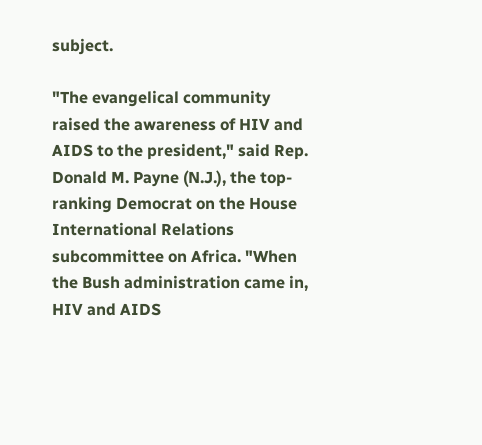subject.

"The evangelical community raised the awareness of HIV and AIDS to the president," said Rep. Donald M. Payne (N.J.), the top-ranking Democrat on the House International Relations subcommittee on Africa. "When the Bush administration came in, HIV and AIDS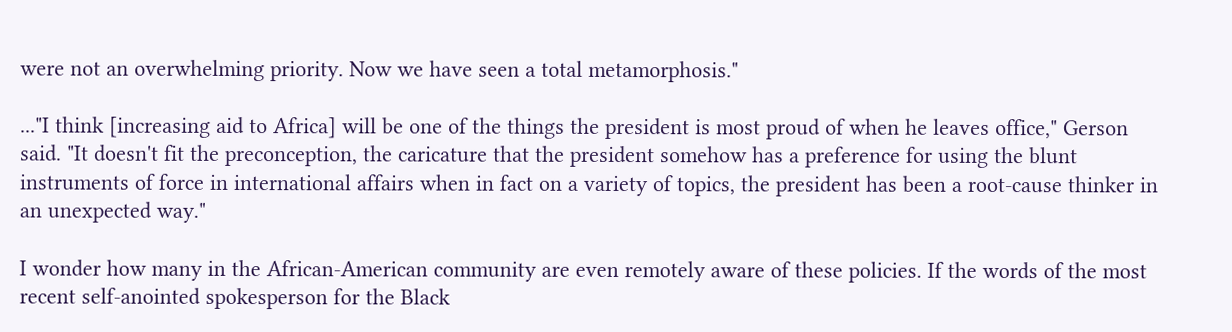were not an overwhelming priority. Now we have seen a total metamorphosis."

..."I think [increasing aid to Africa] will be one of the things the president is most proud of when he leaves office," Gerson said. "It doesn't fit the preconception, the caricature that the president somehow has a preference for using the blunt instruments of force in international affairs when in fact on a variety of topics, the president has been a root-cause thinker in an unexpected way."

I wonder how many in the African-American community are even remotely aware of these policies. If the words of the most recent self-anointed spokesperson for the Black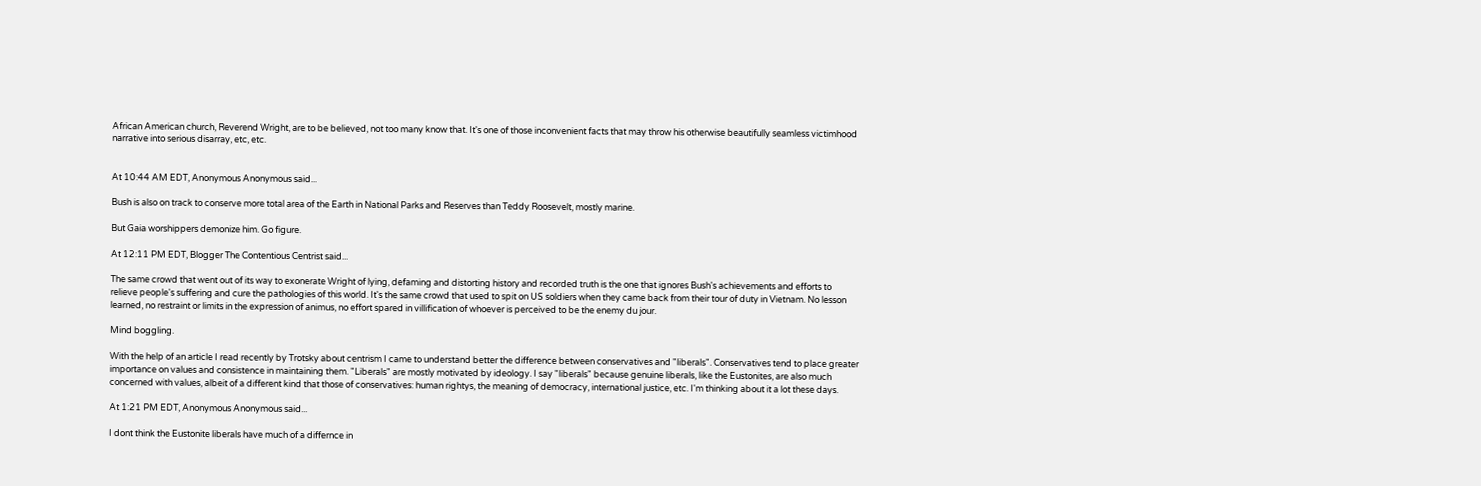African American church, Reverend Wright, are to be believed, not too many know that. It's one of those inconvenient facts that may throw his otherwise beautifully seamless victimhood narrative into serious disarray, etc, etc.


At 10:44 AM EDT, Anonymous Anonymous said...

Bush is also on track to conserve more total area of the Earth in National Parks and Reserves than Teddy Roosevelt, mostly marine.

But Gaia worshippers demonize him. Go figure.

At 12:11 PM EDT, Blogger The Contentious Centrist said...

The same crowd that went out of its way to exonerate Wright of lying, defaming and distorting history and recorded truth is the one that ignores Bush's achievements and efforts to relieve people's suffering and cure the pathologies of this world. It's the same crowd that used to spit on US soldiers when they came back from their tour of duty in Vietnam. No lesson learned, no restraint or limits in the expression of animus, no effort spared in villification of whoever is perceived to be the enemy du jour.

Mind boggling.

With the help of an article I read recently by Trotsky about centrism I came to understand better the difference between conservatives and "liberals". Conservatives tend to place greater importance on values and consistence in maintaining them. "Liberals" are mostly motivated by ideology. I say "liberals" because genuine liberals, like the Eustonites, are also much concerned with values, albeit of a different kind that those of conservatives: human rightys, the meaning of democracy, international justice, etc. I'm thinking about it a lot these days.

At 1:21 PM EDT, Anonymous Anonymous said...

I dont think the Eustonite liberals have much of a differnce in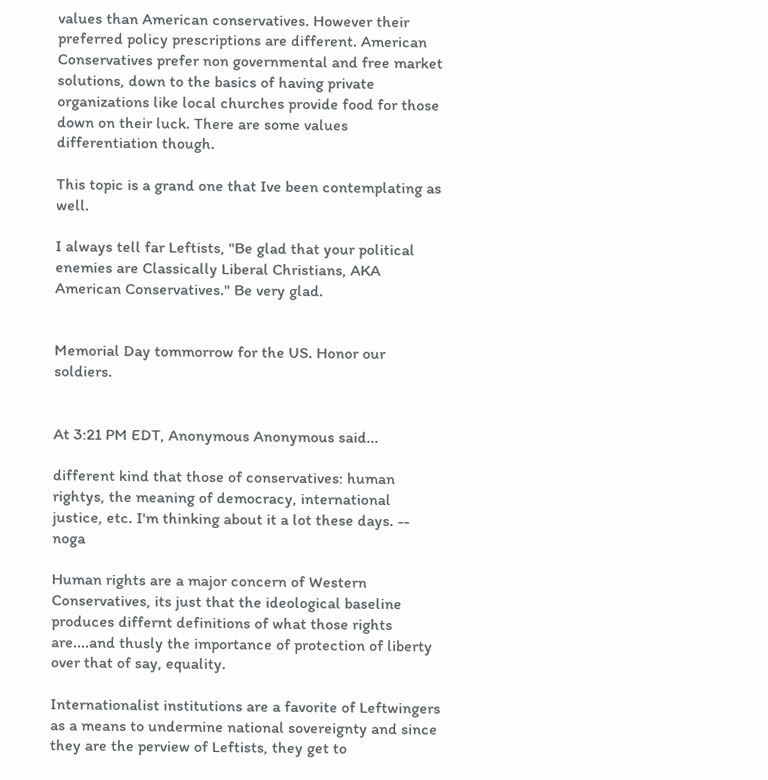values than American conservatives. However their preferred policy prescriptions are different. American Conservatives prefer non governmental and free market solutions, down to the basics of having private organizations like local churches provide food for those down on their luck. There are some values differentiation though.

This topic is a grand one that Ive been contemplating as well.

I always tell far Leftists, "Be glad that your political enemies are Classically Liberal Christians, AKA American Conservatives." Be very glad.


Memorial Day tommorrow for the US. Honor our soldiers.


At 3:21 PM EDT, Anonymous Anonymous said...

different kind that those of conservatives: human rightys, the meaning of democracy, international justice, etc. I'm thinking about it a lot these days. -- noga

Human rights are a major concern of Western Conservatives, its just that the ideological baseline produces differnt definitions of what those rights are....and thusly the importance of protection of liberty over that of say, equality.

Internationalist institutions are a favorite of Leftwingers as a means to undermine national sovereignty and since they are the perview of Leftists, they get to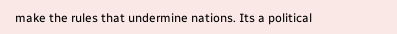make the rules that undermine nations. Its a political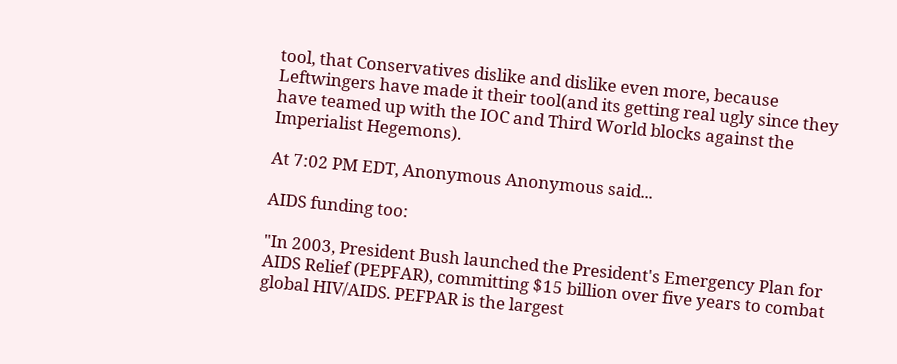tool, that Conservatives dislike and dislike even more, because Leftwingers have made it their tool(and its getting real ugly since they have teamed up with the IOC and Third World blocks against the Imperialist Hegemons).

At 7:02 PM EDT, Anonymous Anonymous said...

AIDS funding too:

"In 2003, President Bush launched the President's Emergency Plan for AIDS Relief (PEPFAR), committing $15 billion over five years to combat global HIV/AIDS. PEFPAR is the largest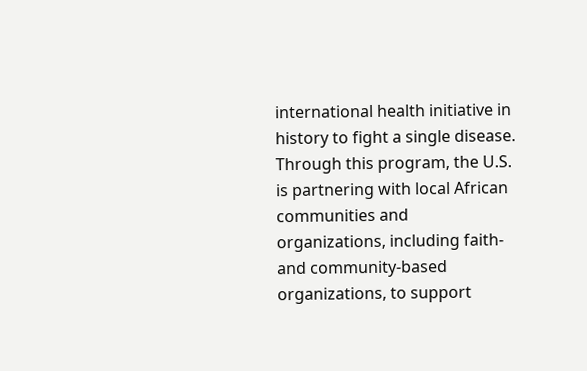international health initiative in history to fight a single disease. Through this program, the U.S. is partnering with local African communities and organizations, including faith- and community-based organizations, to support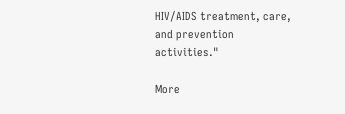HIV/AIDS treatment, care, and prevention activities."

More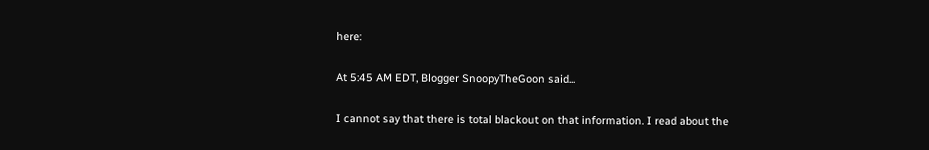here:

At 5:45 AM EDT, Blogger SnoopyTheGoon said...

I cannot say that there is total blackout on that information. I read about the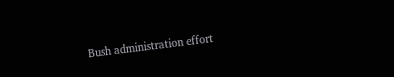Bush administration effort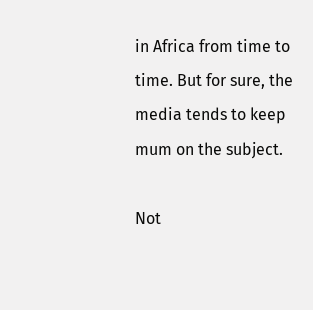in Africa from time to time. But for sure, the media tends to keep mum on the subject.

Not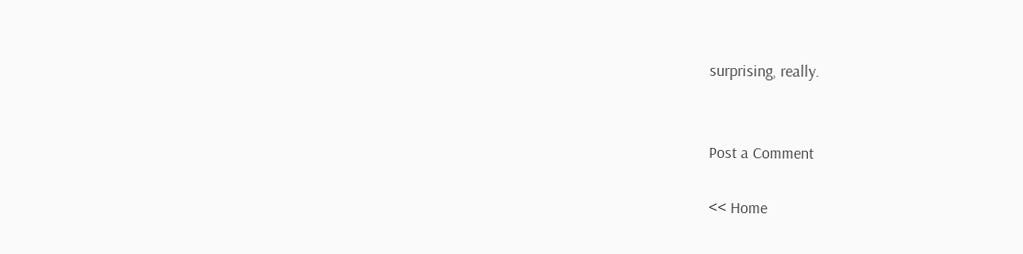surprising, really.


Post a Comment

<< Home